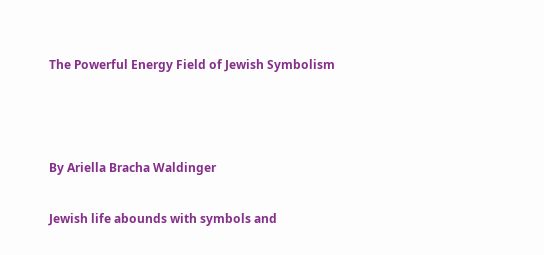The Powerful Energy Field of Jewish Symbolism



By Ariella Bracha Waldinger

Jewish life abounds with symbols and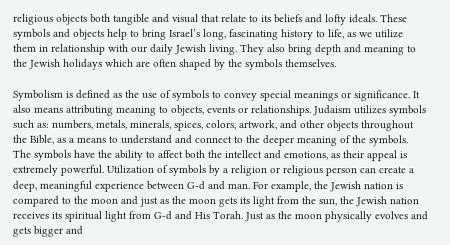religious objects both tangible and visual that relate to its beliefs and lofty ideals. These symbols and objects help to bring Israel’s long, fascinating history to life, as we utilize them in relationship with our daily Jewish living. They also bring depth and meaning to the Jewish holidays which are often shaped by the symbols themselves.

Symbolism is defined as the use of symbols to convey special meanings or significance. It also means attributing meaning to objects, events or relationships. Judaism utilizes symbols such as: numbers, metals, minerals, spices, colors, artwork, and other objects throughout the Bible, as a means to understand and connect to the deeper meaning of the symbols. The symbols have the ability to affect both the intellect and emotions, as their appeal is extremely powerful. Utilization of symbols by a religion or religious person can create a deep, meaningful experience between G-d and man. For example, the Jewish nation is compared to the moon and just as the moon gets its light from the sun, the Jewish nation receives its spiritual light from G-d and His Torah. Just as the moon physically evolves and gets bigger and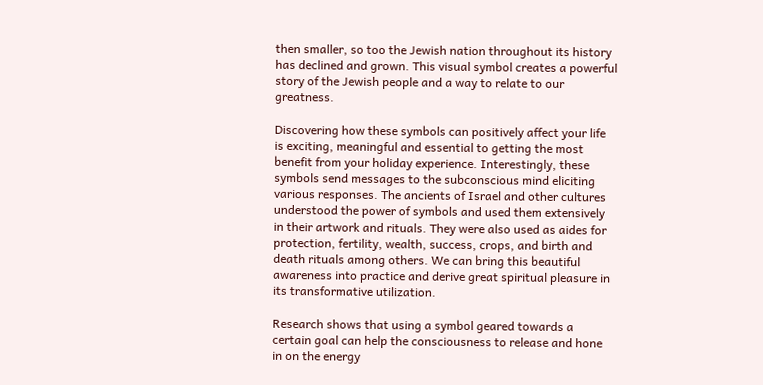then smaller, so too the Jewish nation throughout its history has declined and grown. This visual symbol creates a powerful story of the Jewish people and a way to relate to our greatness.

Discovering how these symbols can positively affect your life is exciting, meaningful and essential to getting the most benefit from your holiday experience. Interestingly, these symbols send messages to the subconscious mind eliciting various responses. The ancients of Israel and other cultures understood the power of symbols and used them extensively in their artwork and rituals. They were also used as aides for protection, fertility, wealth, success, crops, and birth and death rituals among others. We can bring this beautiful awareness into practice and derive great spiritual pleasure in its transformative utilization.

Research shows that using a symbol geared towards a certain goal can help the consciousness to release and hone in on the energy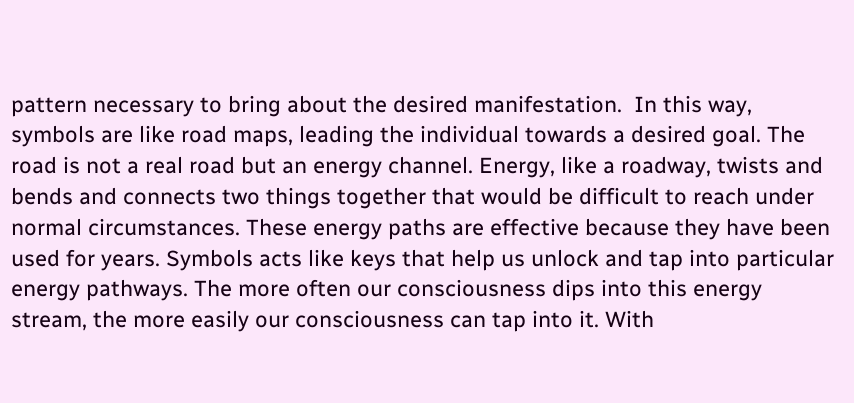pattern necessary to bring about the desired manifestation.  In this way, symbols are like road maps, leading the individual towards a desired goal. The road is not a real road but an energy channel. Energy, like a roadway, twists and bends and connects two things together that would be difficult to reach under normal circumstances. These energy paths are effective because they have been used for years. Symbols acts like keys that help us unlock and tap into particular energy pathways. The more often our consciousness dips into this energy stream, the more easily our consciousness can tap into it. With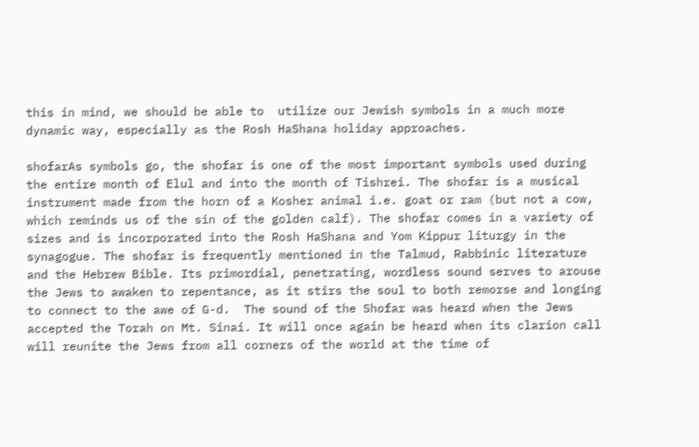this in mind, we should be able to  utilize our Jewish symbols in a much more dynamic way, especially as the Rosh HaShana holiday approaches.

shofarAs symbols go, the shofar is one of the most important symbols used during the entire month of Elul and into the month of Tishrei. The shofar is a musical instrument made from the horn of a Kosher animal i.e. goat or ram (but not a cow, which reminds us of the sin of the golden calf). The shofar comes in a variety of sizes and is incorporated into the Rosh HaShana and Yom Kippur liturgy in the synagogue. The shofar is frequently mentioned in the Talmud, Rabbinic literature and the Hebrew Bible. Its primordial, penetrating, wordless sound serves to arouse the Jews to awaken to repentance, as it stirs the soul to both remorse and longing to connect to the awe of G-d.  The sound of the Shofar was heard when the Jews accepted the Torah on Mt. Sinai. It will once again be heard when its clarion call will reunite the Jews from all corners of the world at the time of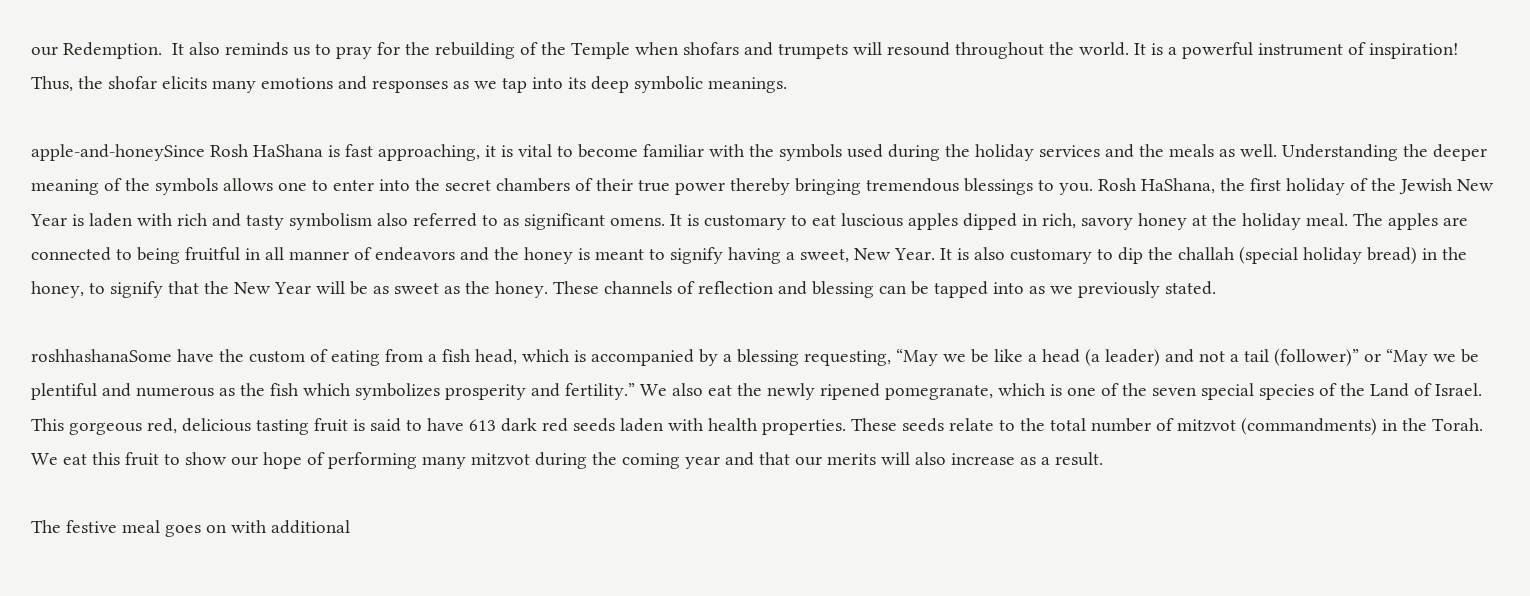our Redemption.  It also reminds us to pray for the rebuilding of the Temple when shofars and trumpets will resound throughout the world. It is a powerful instrument of inspiration!  Thus, the shofar elicits many emotions and responses as we tap into its deep symbolic meanings.

apple-and-honeySince Rosh HaShana is fast approaching, it is vital to become familiar with the symbols used during the holiday services and the meals as well. Understanding the deeper meaning of the symbols allows one to enter into the secret chambers of their true power thereby bringing tremendous blessings to you. Rosh HaShana, the first holiday of the Jewish New Year is laden with rich and tasty symbolism also referred to as significant omens. It is customary to eat luscious apples dipped in rich, savory honey at the holiday meal. The apples are connected to being fruitful in all manner of endeavors and the honey is meant to signify having a sweet, New Year. It is also customary to dip the challah (special holiday bread) in the honey, to signify that the New Year will be as sweet as the honey. These channels of reflection and blessing can be tapped into as we previously stated.

roshhashanaSome have the custom of eating from a fish head, which is accompanied by a blessing requesting, “May we be like a head (a leader) and not a tail (follower)” or “May we be plentiful and numerous as the fish which symbolizes prosperity and fertility.” We also eat the newly ripened pomegranate, which is one of the seven special species of the Land of Israel. This gorgeous red, delicious tasting fruit is said to have 613 dark red seeds laden with health properties. These seeds relate to the total number of mitzvot (commandments) in the Torah. We eat this fruit to show our hope of performing many mitzvot during the coming year and that our merits will also increase as a result.

The festive meal goes on with additional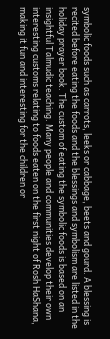symbolic foods such as carrots, leeks or cabbage, beets and gourd. A blessing is recited before eating the foods and the blessings and symbolism are listed in the holiday prayer book. The custom of eating the symbolic foods is based on an insightful Talmudic teaching. Many people and communities develop their own interesting customs relating to foods eaten on the first night of Rosh HaShana, making it fun and interesting for the children or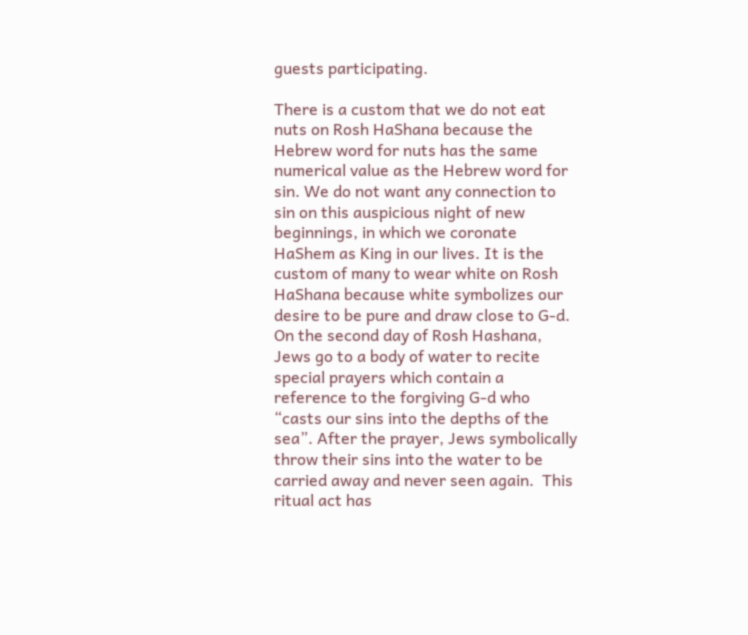guests participating.

There is a custom that we do not eat nuts on Rosh HaShana because the Hebrew word for nuts has the same numerical value as the Hebrew word for sin. We do not want any connection to sin on this auspicious night of new beginnings, in which we coronate HaShem as King in our lives. It is the custom of many to wear white on Rosh HaShana because white symbolizes our desire to be pure and draw close to G-d. On the second day of Rosh Hashana, Jews go to a body of water to recite special prayers which contain a reference to the forgiving G-d who “casts our sins into the depths of the sea”. After the prayer, Jews symbolically throw their sins into the water to be carried away and never seen again.  This ritual act has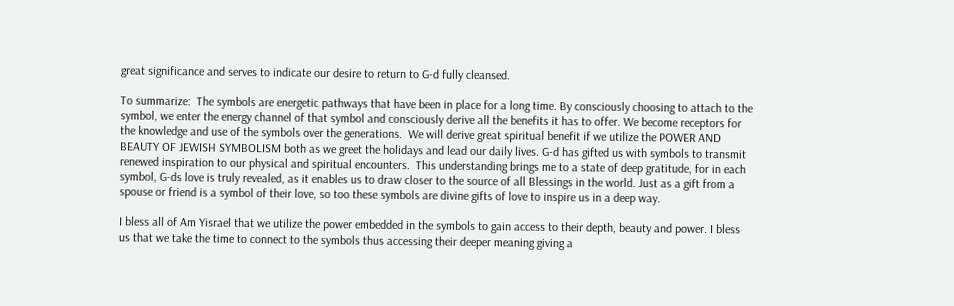great significance and serves to indicate our desire to return to G-d fully cleansed.

To summarize:  The symbols are energetic pathways that have been in place for a long time. By consciously choosing to attach to the symbol, we enter the energy channel of that symbol and consciously derive all the benefits it has to offer. We become receptors for the knowledge and use of the symbols over the generations.  We will derive great spiritual benefit if we utilize the POWER AND BEAUTY OF JEWISH SYMBOLISM both as we greet the holidays and lead our daily lives. G-d has gifted us with symbols to transmit renewed inspiration to our physical and spiritual encounters.  This understanding brings me to a state of deep gratitude, for in each symbol, G-ds love is truly revealed, as it enables us to draw closer to the source of all Blessings in the world. Just as a gift from a spouse or friend is a symbol of their love, so too these symbols are divine gifts of love to inspire us in a deep way.

I bless all of Am Yisrael that we utilize the power embedded in the symbols to gain access to their depth, beauty and power. I bless us that we take the time to connect to the symbols thus accessing their deeper meaning giving a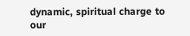dynamic, spiritual charge to our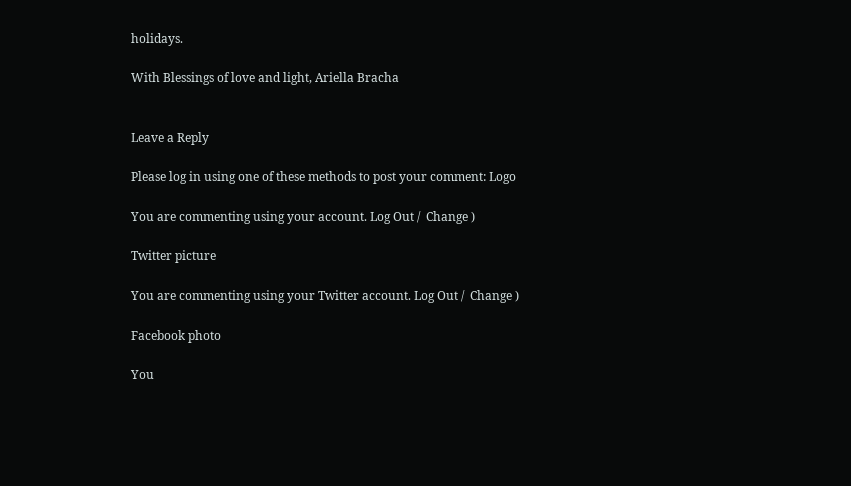holidays.

With Blessings of love and light, Ariella Bracha


Leave a Reply

Please log in using one of these methods to post your comment: Logo

You are commenting using your account. Log Out /  Change )

Twitter picture

You are commenting using your Twitter account. Log Out /  Change )

Facebook photo

You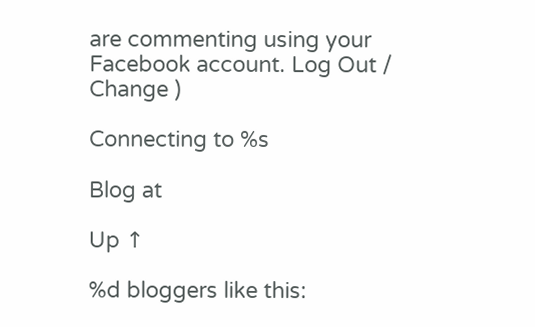are commenting using your Facebook account. Log Out /  Change )

Connecting to %s

Blog at

Up ↑

%d bloggers like this: